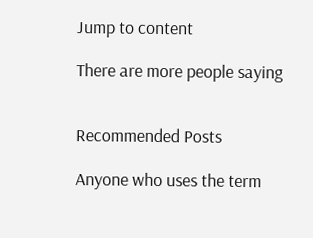Jump to content

There are more people saying


Recommended Posts

Anyone who uses the term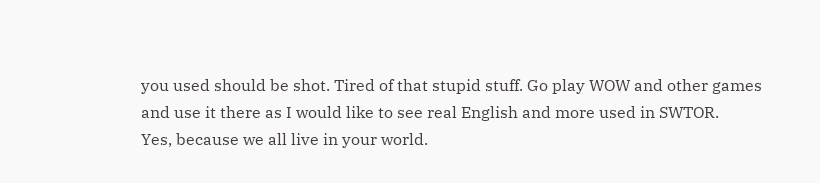you used should be shot. Tired of that stupid stuff. Go play WOW and other games and use it there as I would like to see real English and more used in SWTOR.
Yes, because we all live in your world.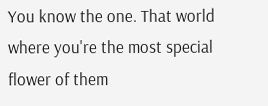You know the one. That world where you're the most special flower of them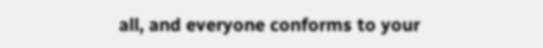all, and everyone conforms to your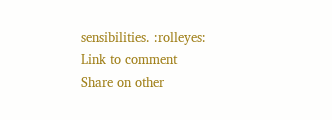sensibilities. :rolleyes:
Link to comment
Share on other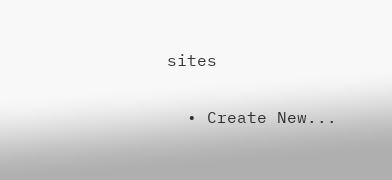sites

  • Create New...